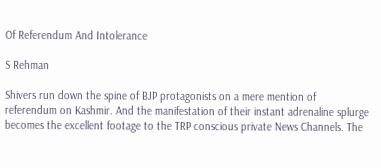Of Referendum And Intolerance

S Rehman

Shivers run down the spine of BJP protagonists on a mere mention of referendum on Kashmir. And the manifestation of their instant adrenaline splurge becomes the excellent footage to the TRP conscious private News Channels. The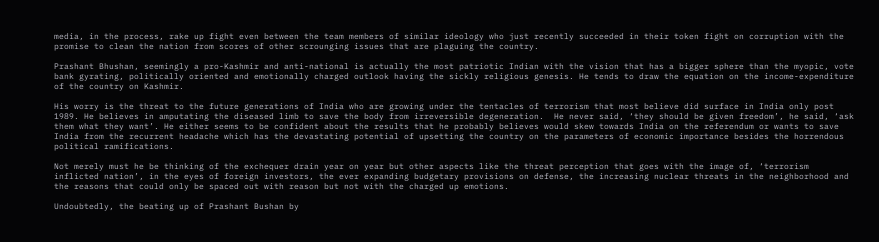media, in the process, rake up fight even between the team members of similar ideology who just recently succeeded in their token fight on corruption with the promise to clean the nation from scores of other scrounging issues that are plaguing the country.

Prashant Bhushan, seemingly a pro-Kashmir and anti-national is actually the most patriotic Indian with the vision that has a bigger sphere than the myopic, vote bank gyrating, politically oriented and emotionally charged outlook having the sickly religious genesis. He tends to draw the equation on the income-expenditure of the country on Kashmir.

His worry is the threat to the future generations of India who are growing under the tentacles of terrorism that most believe did surface in India only post 1989. He believes in amputating the diseased limb to save the body from irreversible degeneration.  He never said, ‘they should be given freedom’, he said, ‘ask them what they want’. He either seems to be confident about the results that he probably believes would skew towards India on the referendum or wants to save India from the recurrent headache which has the devastating potential of upsetting the country on the parameters of economic importance besides the horrendous political ramifications.

Not merely must he be thinking of the exchequer drain year on year but other aspects like the threat perception that goes with the image of, ‘terrorism inflicted nation’, in the eyes of foreign investors, the ever expanding budgetary provisions on defense, the increasing nuclear threats in the neighborhood and the reasons that could only be spaced out with reason but not with the charged up emotions.

Undoubtedly, the beating up of Prashant Bushan by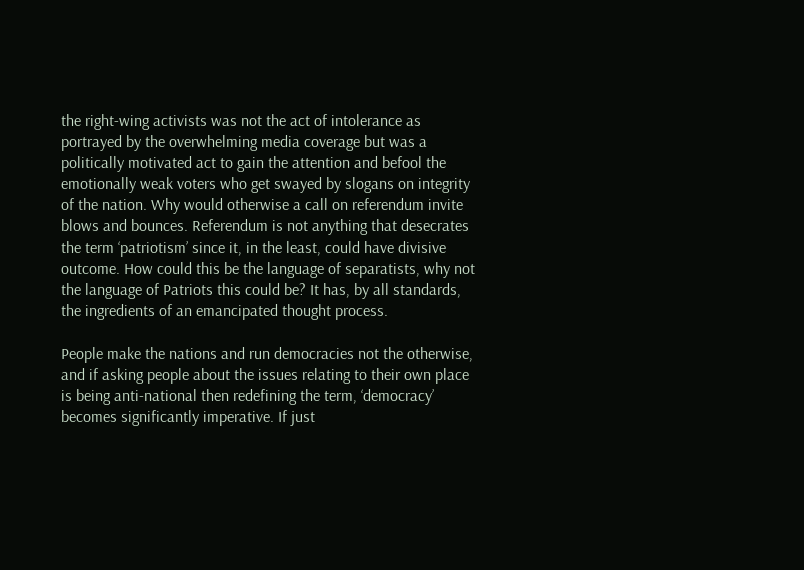the right-wing activists was not the act of intolerance as portrayed by the overwhelming media coverage but was a politically motivated act to gain the attention and befool the emotionally weak voters who get swayed by slogans on integrity of the nation. Why would otherwise a call on referendum invite blows and bounces. Referendum is not anything that desecrates the term ‘patriotism’ since it, in the least, could have divisive outcome. How could this be the language of separatists, why not the language of Patriots this could be? It has, by all standards, the ingredients of an emancipated thought process.

People make the nations and run democracies not the otherwise, and if asking people about the issues relating to their own place is being anti-national then redefining the term, ‘democracy’ becomes significantly imperative. If just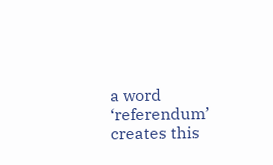a word ‘referendum’ creates this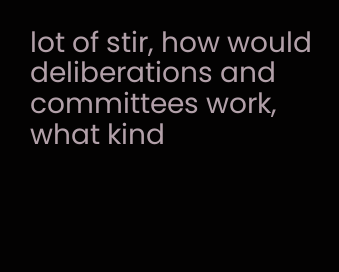lot of stir, how would deliberations and committees work, what kind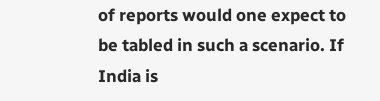of reports would one expect to be tabled in such a scenario. If India is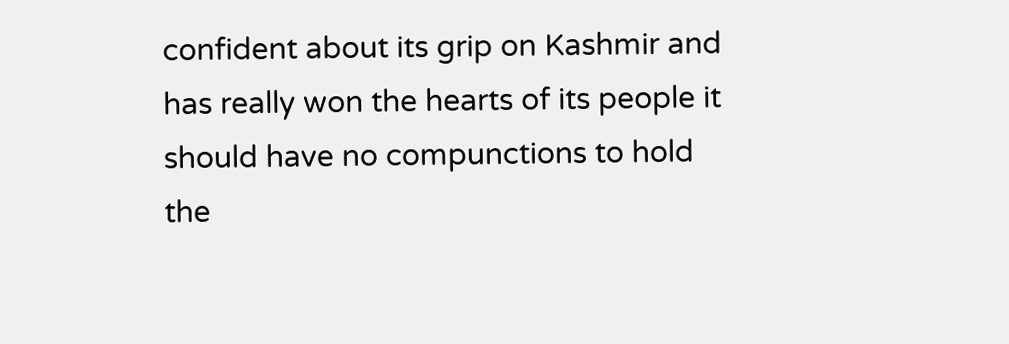confident about its grip on Kashmir and has really won the hearts of its people it should have no compunctions to hold the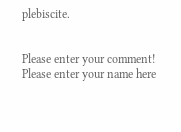plebiscite.


Please enter your comment!
Please enter your name here